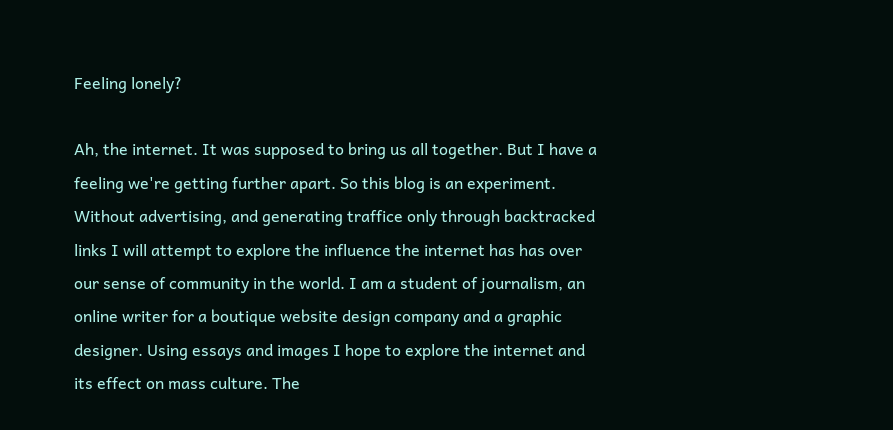Feeling lonely?

Ah, the internet. It was supposed to bring us all together. But I have a feeling we're getting further apart. So this blog is an experiment. Without advertising, and generating traffice only through backtracked links I will attempt to explore the influence the internet has has over our sense of community in the world. I am a student of journalism, an online writer for a boutique website design company and a graphic designer. Using essays and images I hope to explore the internet and its effect on mass culture. The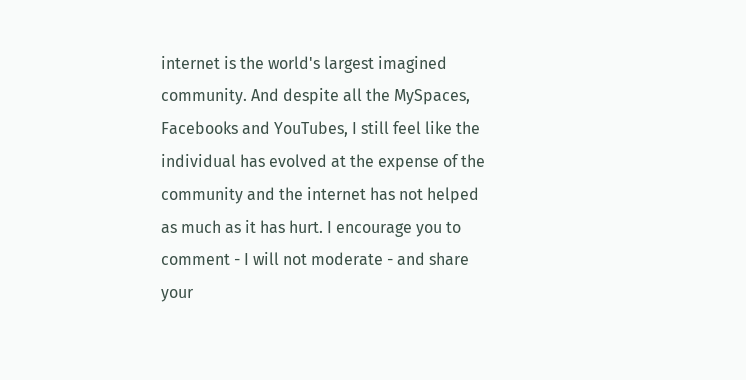internet is the world's largest imagined community. And despite all the MySpaces, Facebooks and YouTubes, I still feel like the individual has evolved at the expense of the community and the internet has not helped as much as it has hurt. I encourage you to comment - I will not moderate - and share your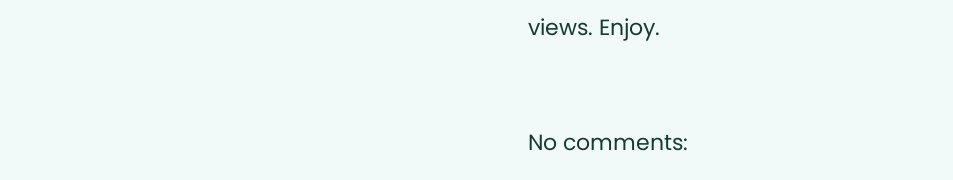views. Enjoy.


No comments: